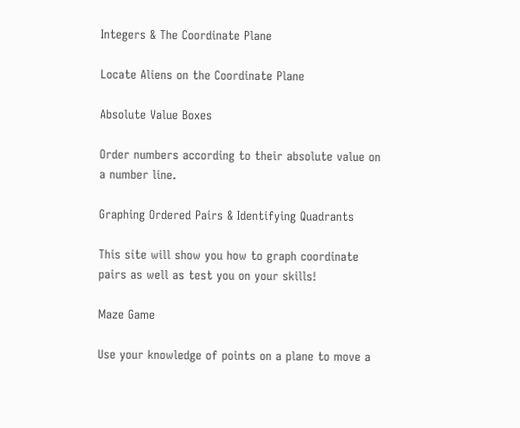Integers & The Coordinate Plane

Locate Aliens on the Coordinate Plane

Absolute Value Boxes

Order numbers according to their absolute value on a number line.

Graphing Ordered Pairs & Identifying Quadrants

This site will show you how to graph coordinate pairs as well as test you on your skills!

Maze Game

Use your knowledge of points on a plane to move a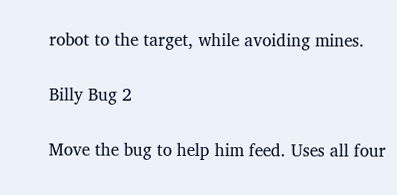robot to the target, while avoiding mines.

Billy Bug 2

Move the bug to help him feed. Uses all four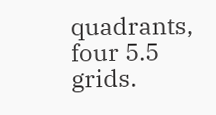quadrants, four 5.5 grids.